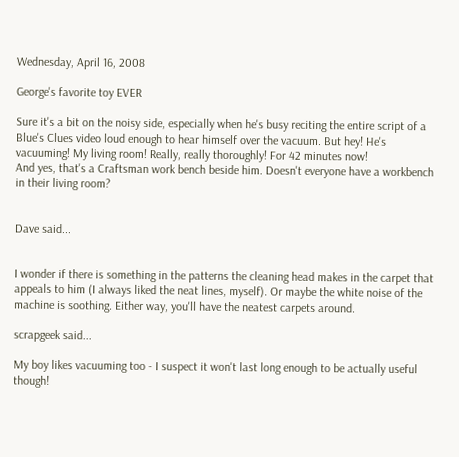Wednesday, April 16, 2008

George's favorite toy EVER

Sure it's a bit on the noisy side, especially when he's busy reciting the entire script of a Blue's Clues video loud enough to hear himself over the vacuum. But hey! He's vacuuming! My living room! Really, really thoroughly! For 42 minutes now!
And yes, that's a Craftsman work bench beside him. Doesn't everyone have a workbench in their living room?


Dave said...


I wonder if there is something in the patterns the cleaning head makes in the carpet that appeals to him (I always liked the neat lines, myself). Or maybe the white noise of the machine is soothing. Either way, you'll have the neatest carpets around.

scrapgeek said...

My boy likes vacuuming too - I suspect it won't last long enough to be actually useful though!